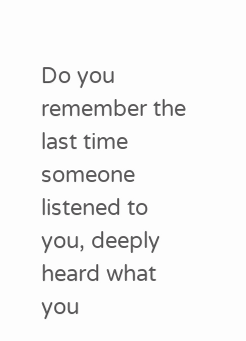Do you remember the last time someone listened to you, deeply heard what you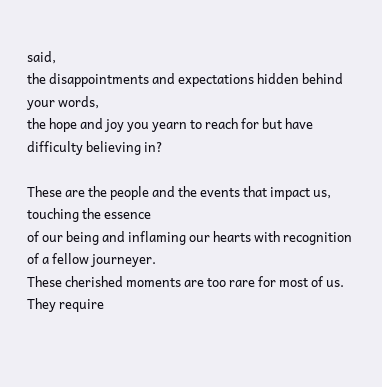said,
the disappointments and expectations hidden behind your words,
the hope and joy you yearn to reach for but have difficulty believing in?

These are the people and the events that impact us, touching the essence
of our being and inflaming our hearts with recognition of a fellow journeyer.
These cherished moments are too rare for most of us. They require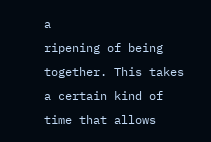a
ripening of being together. This takes a certain kind of time that allows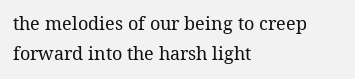the melodies of our being to creep forward into the harsh light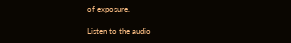of exposure.

Listen to the audio